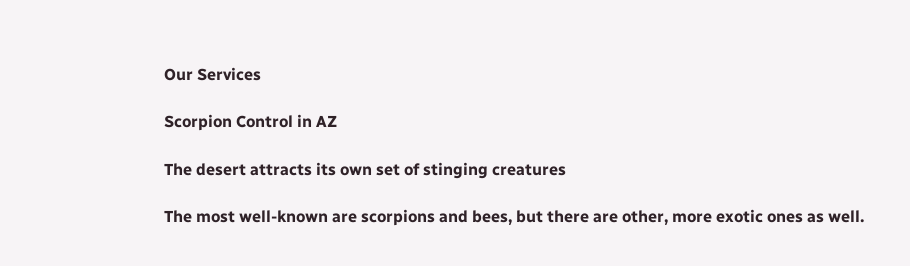Our Services

Scorpion Control in AZ

The desert attracts its own set of stinging creatures

The most well-known are scorpions and bees, but there are other, more exotic ones as well.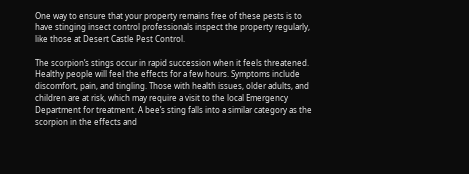One way to ensure that your property remains free of these pests is to have stinging insect control professionals inspect the property regularly, like those at Desert Castle Pest Control.

The scorpion’s stings occur in rapid succession when it feels threatened. Healthy people will feel the effects for a few hours. Symptoms include discomfort, pain, and tingling. Those with health issues, older adults, and children are at risk, which may require a visit to the local Emergency Department for treatment. A bee’s sting falls into a similar category as the scorpion in the effects and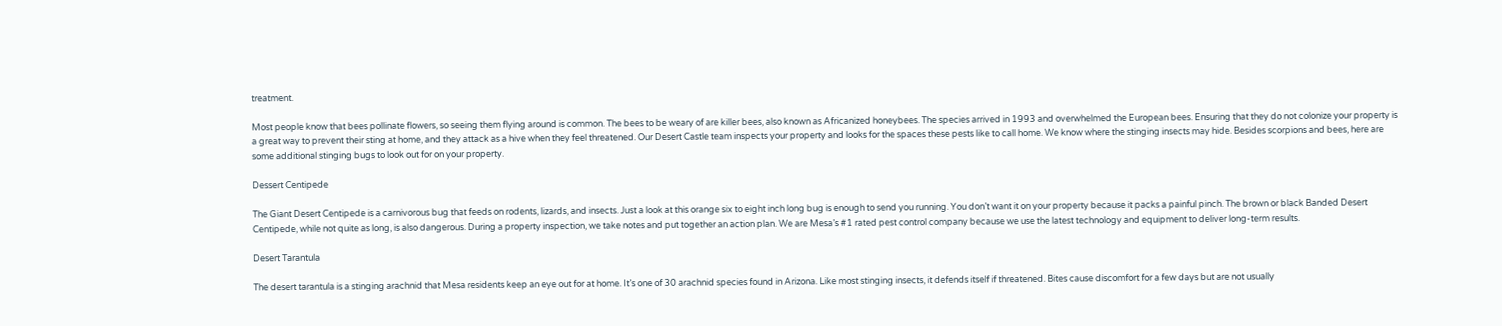treatment.

Most people know that bees pollinate flowers, so seeing them flying around is common. The bees to be weary of are killer bees, also known as Africanized honeybees. The species arrived in 1993 and overwhelmed the European bees. Ensuring that they do not colonize your property is a great way to prevent their sting at home, and they attack as a hive when they feel threatened. Our Desert Castle team inspects your property and looks for the spaces these pests like to call home. We know where the stinging insects may hide. Besides scorpions and bees, here are some additional stinging bugs to look out for on your property.

Dessert Centipede

The Giant Desert Centipede is a carnivorous bug that feeds on rodents, lizards, and insects. Just a look at this orange six to eight inch long bug is enough to send you running. You don’t want it on your property because it packs a painful pinch. The brown or black Banded Desert Centipede, while not quite as long, is also dangerous. During a property inspection, we take notes and put together an action plan. We are Mesa’s #1 rated pest control company because we use the latest technology and equipment to deliver long-term results.

Desert Tarantula

The desert tarantula is a stinging arachnid that Mesa residents keep an eye out for at home. It’s one of 30 arachnid species found in Arizona. Like most stinging insects, it defends itself if threatened. Bites cause discomfort for a few days but are not usually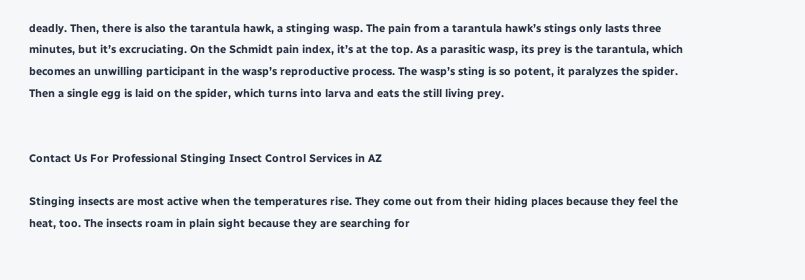deadly. Then, there is also the tarantula hawk, a stinging wasp. The pain from a tarantula hawk’s stings only lasts three minutes, but it’s excruciating. On the Schmidt pain index, it’s at the top. As a parasitic wasp, its prey is the tarantula, which becomes an unwilling participant in the wasp’s reproductive process. The wasp’s sting is so potent, it paralyzes the spider. Then a single egg is laid on the spider, which turns into larva and eats the still living prey.


Contact Us For Professional Stinging Insect Control Services in AZ

Stinging insects are most active when the temperatures rise. They come out from their hiding places because they feel the heat, too. The insects roam in plain sight because they are searching for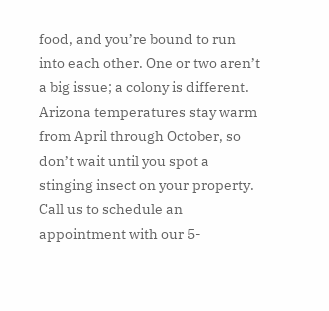food, and you’re bound to run into each other. One or two aren’t a big issue; a colony is different. Arizona temperatures stay warm from April through October, so don’t wait until you spot a stinging insect on your property. Call us to schedule an appointment with our 5-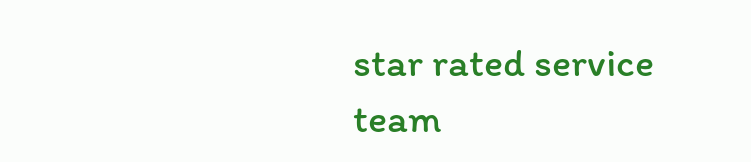star rated service team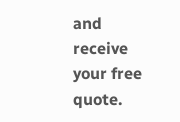and receive your free quote.